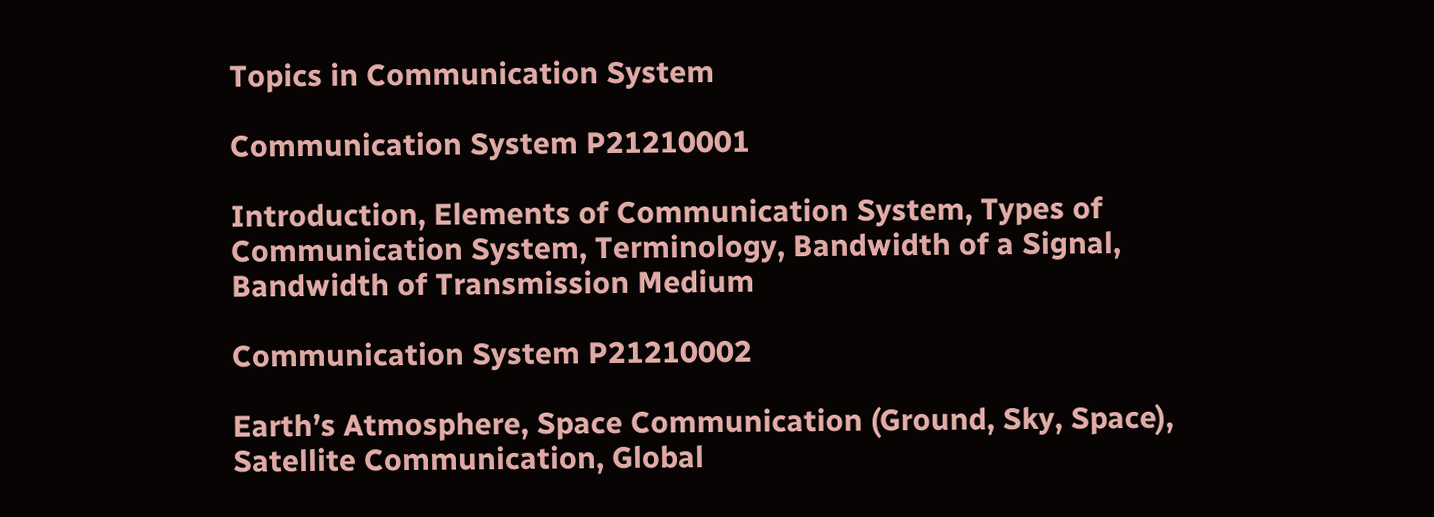Topics in Communication System

Communication System P21210001

Introduction, Elements of Communication System, Types of Communication System, Terminology, Bandwidth of a Signal, Bandwidth of Transmission Medium

Communication System P21210002

Earth’s Atmosphere, Space Communication (Ground, Sky, Space),  Satellite Communication, Global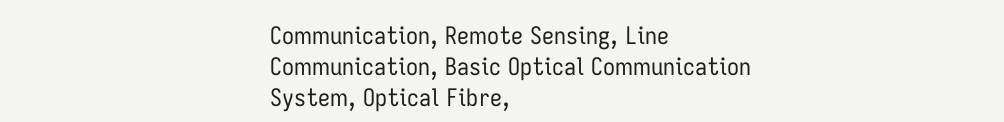Communication, Remote Sensing, Line Communication, Basic Optical Communication System, Optical Fibre,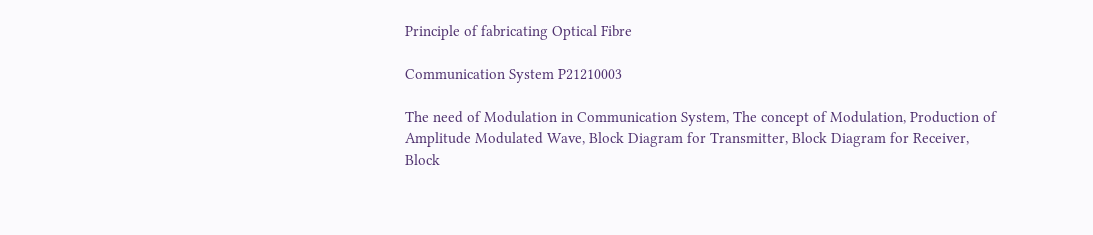Principle of fabricating Optical Fibre

Communication System P21210003

The need of Modulation in Communication System, The concept of Modulation, Production of Amplitude Modulated Wave, Block Diagram for Transmitter, Block Diagram for Receiver, Block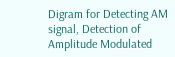Digram for Detecting AM signal, Detection of Amplitude Modulated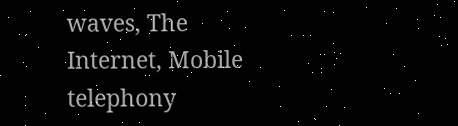waves, The Internet, Mobile telephony